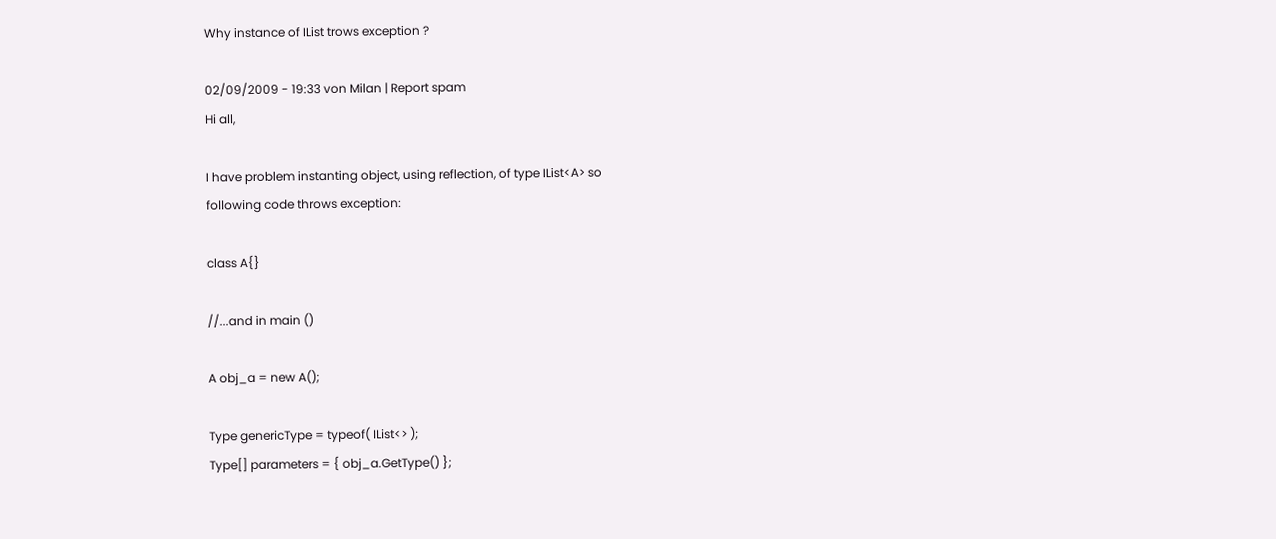Why instance of IList trows exception ?

02/09/2009 - 19:33 von Milan | Report spam
Hi all,

I have problem instanting object, using reflection, of type IList<A> so
following code throws exception:

class A{}

//...and in main ()

A obj_a = new A();

Type genericType = typeof( IList<> );
Type[] parameters = { obj_a.GetType() };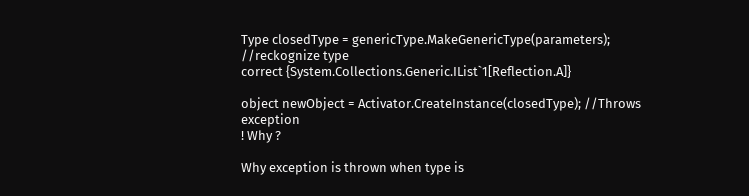Type closedType = genericType.MakeGenericType(parameters); //reckognize type
correct {System.Collections.Generic.IList`1[Reflection.A]}

object newObject = Activator.CreateInstance(closedType); //Throws exception
! Why ?

Why exception is thrown when type is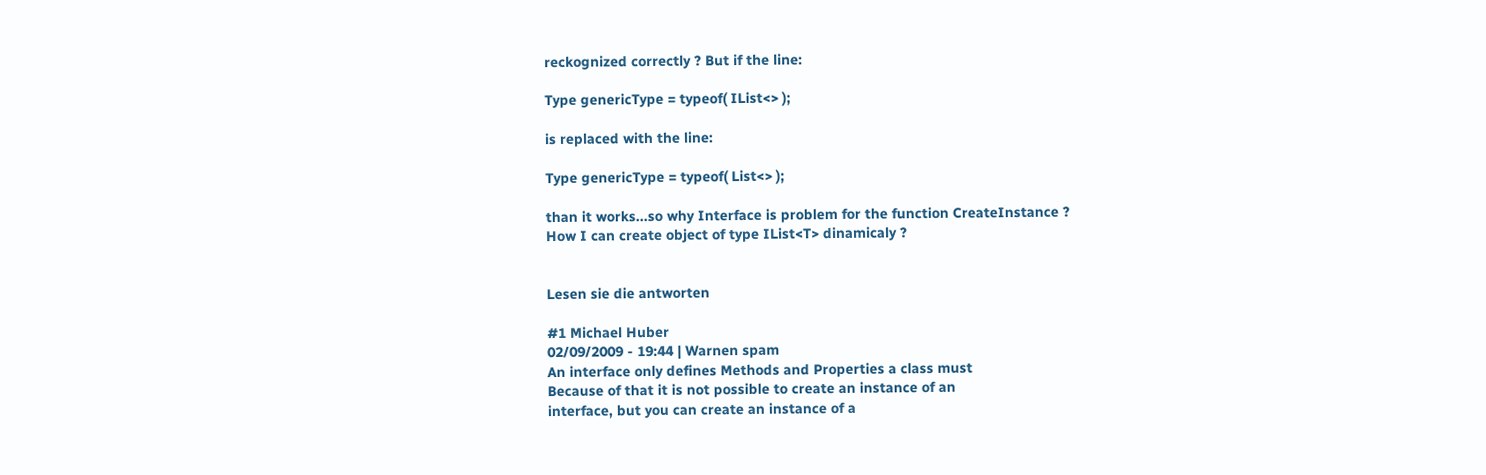reckognized correctly ? But if the line:

Type genericType = typeof( IList<> );

is replaced with the line:

Type genericType = typeof( List<> );

than it works...so why Interface is problem for the function CreateInstance ?
How I can create object of type IList<T> dinamicaly ?


Lesen sie die antworten

#1 Michael Huber
02/09/2009 - 19:44 | Warnen spam
An interface only defines Methods and Properties a class must
Because of that it is not possible to create an instance of an
interface, but you can create an instance of a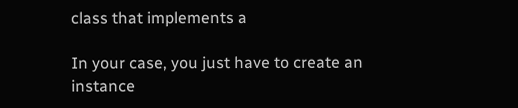class that implements a

In your case, you just have to create an instance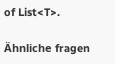of List<T>.

Ähnliche fragen